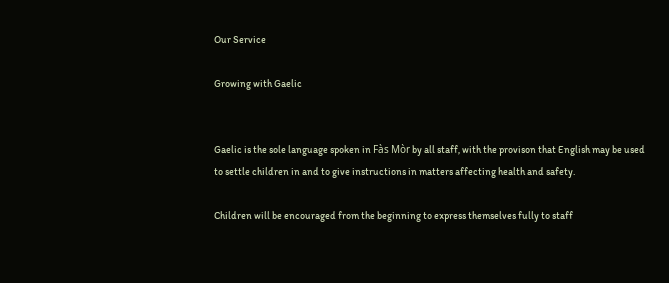Our Service

Growing with Gaelic


Gaelic is the sole language spoken in Fàs Mòr by all staff, with the provison that English may be used to settle children in and to give instructions in matters affecting health and safety.

Children will be encouraged from the beginning to express themselves fully to staff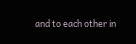and to each other in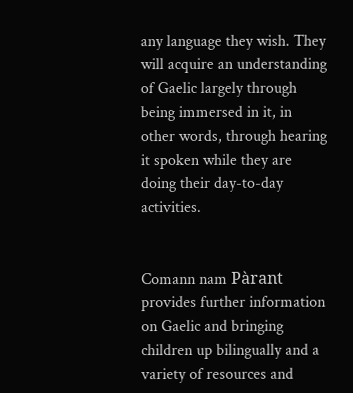any language they wish. They will acquire an understanding of Gaelic largely through being immersed in it, in other words, through hearing it spoken while they are doing their day-to-day activities.


Comann nam Pàrant provides further information on Gaelic and bringing children up bilingually and a variety of resources and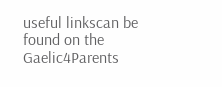useful linkscan be found on the Gaelic4Parents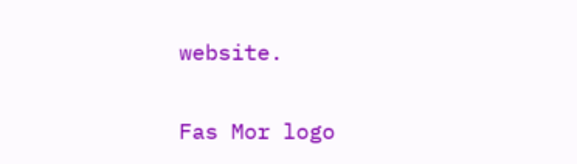website.

Fas Mor logo